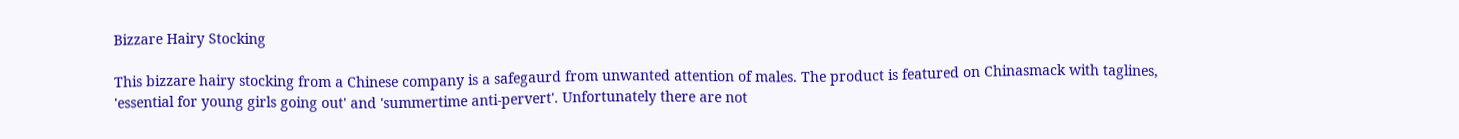Bizzare Hairy Stocking

This bizzare hairy stocking from a Chinese company is a safegaurd from unwanted attention of males. The product is featured on Chinasmack with taglines, 'essential for young girls going out' and 'summertime anti-pervert'. Unfortunately there are not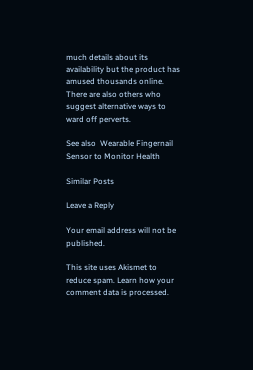much details about its availability but the product has amused thousands online. There are also others who suggest alternative ways to ward off perverts.

See also  Wearable Fingernail Sensor to Monitor Health

Similar Posts

Leave a Reply

Your email address will not be published.

This site uses Akismet to reduce spam. Learn how your comment data is processed.